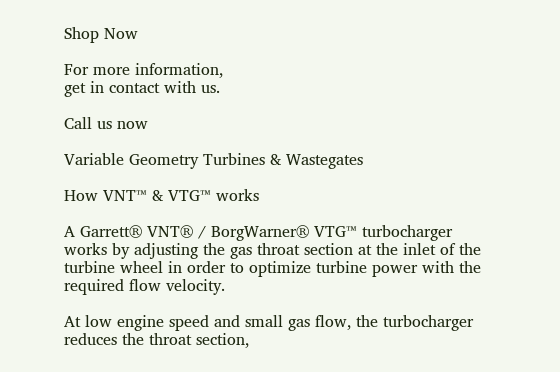Shop Now

For more information,
get in contact with us.

Call us now

Variable Geometry Turbines & Wastegates

How VNT™ & VTG™ works

A Garrett® VNT® / BorgWarner® VTG™ turbocharger works by adjusting the gas throat section at the inlet of the turbine wheel in order to optimize turbine power with the required flow velocity.

At low engine speed and small gas flow, the turbocharger reduces the throat section,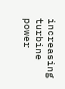increasing turbine power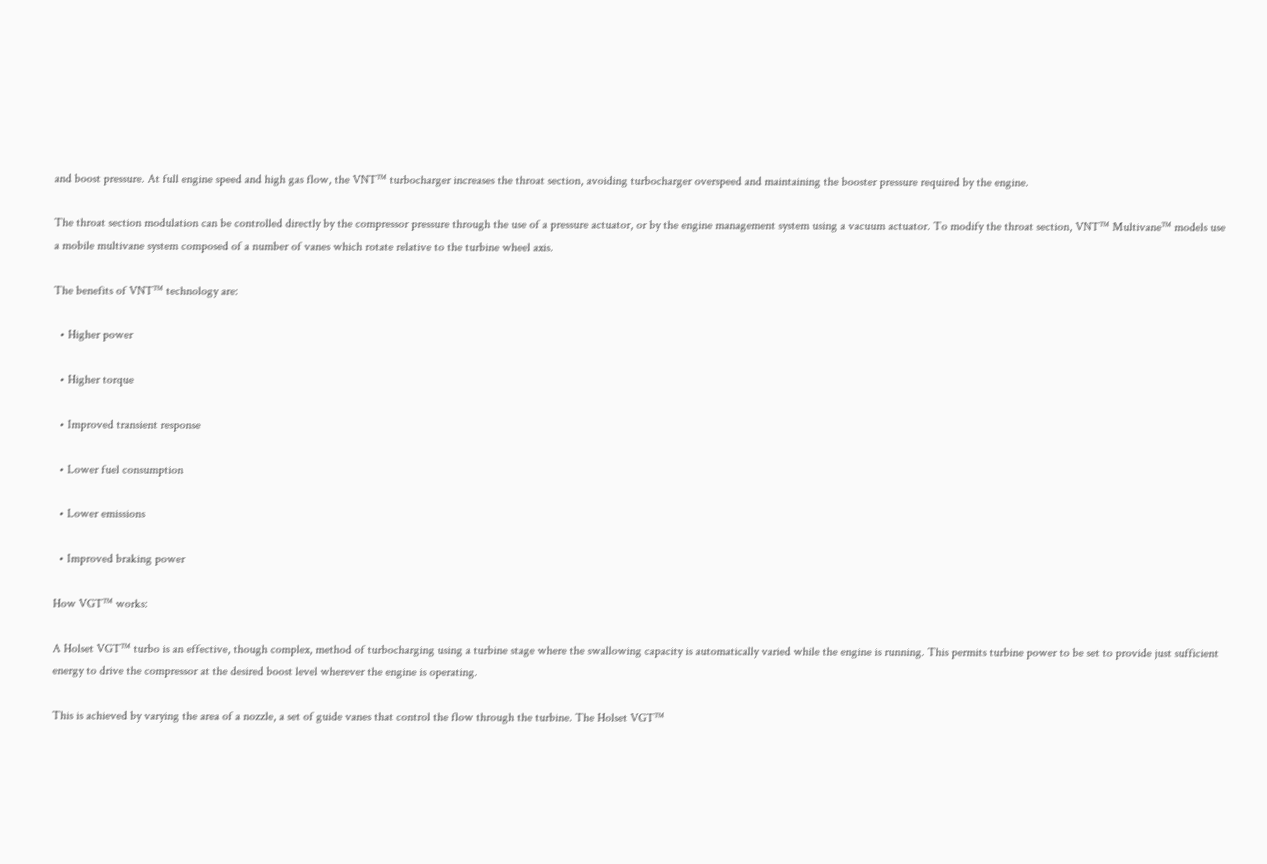and boost pressure. At full engine speed and high gas flow, the VNT™ turbocharger increases the throat section, avoiding turbocharger overspeed and maintaining the booster pressure required by the engine.

The throat section modulation can be controlled directly by the compressor pressure through the use of a pressure actuator, or by the engine management system using a vacuum actuator. To modify the throat section, VNT™ Multivane™ models use a mobile multivane system composed of a number of vanes which rotate relative to the turbine wheel axis.

The benefits of VNT™ technology are:

  • Higher power

  • Higher torque

  • Improved transient response

  • Lower fuel consumption

  • Lower emissions

  • Improved braking power

How VGT™ works:

A Holset VGT™ turbo is an effective, though complex, method of turbocharging using a turbine stage where the swallowing capacity is automatically varied while the engine is running. This permits turbine power to be set to provide just sufficient energy to drive the compressor at the desired boost level wherever the engine is operating.

This is achieved by varying the area of a nozzle, a set of guide vanes that control the flow through the turbine. The Holset VGT™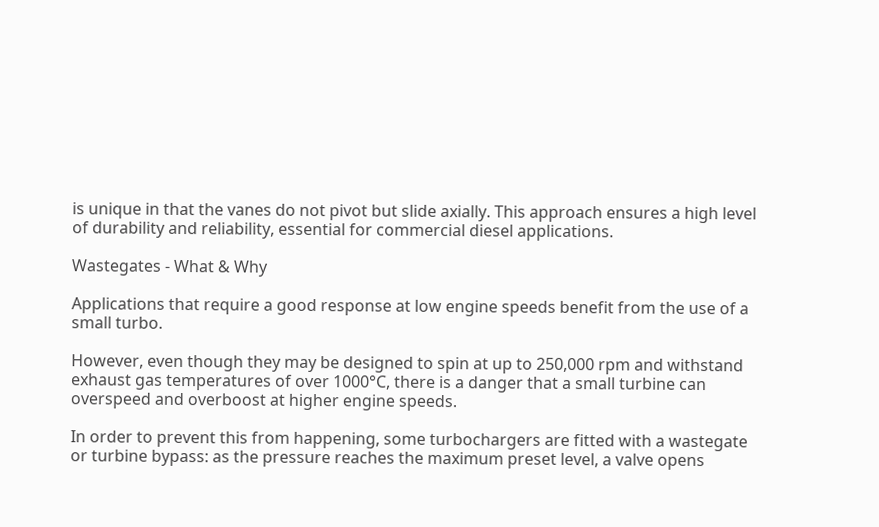is unique in that the vanes do not pivot but slide axially. This approach ensures a high level of durability and reliability, essential for commercial diesel applications.

Wastegates - What & Why

Applications that require a good response at low engine speeds benefit from the use of a small turbo.

However, even though they may be designed to spin at up to 250,000 rpm and withstand exhaust gas temperatures of over 1000°C, there is a danger that a small turbine can overspeed and overboost at higher engine speeds.

In order to prevent this from happening, some turbochargers are fitted with a wastegate or turbine bypass: as the pressure reaches the maximum preset level, a valve opens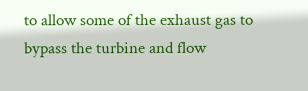to allow some of the exhaust gas to bypass the turbine and flow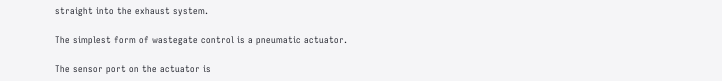straight into the exhaust system.

The simplest form of wastegate control is a pneumatic actuator.

The sensor port on the actuator is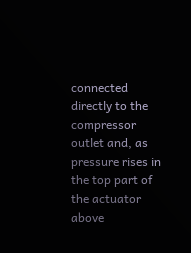connected directly to the compressor outlet and, as pressure rises in the top part of the actuator above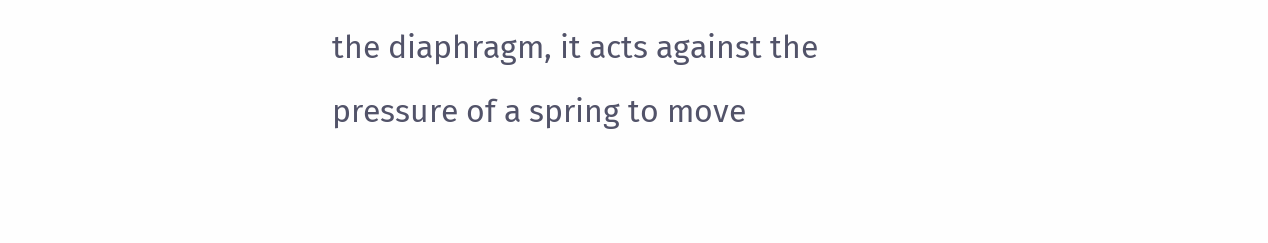the diaphragm, it acts against the pressure of a spring to move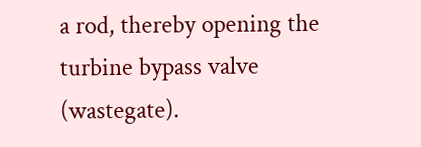a rod, thereby opening the turbine bypass valve (wastegate).